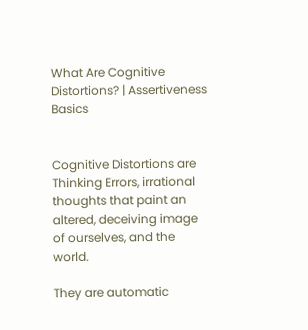What Are Cognitive Distortions? | Assertiveness Basics


Cognitive Distortions are Thinking Errors, irrational thoughts that paint an altered, deceiving image of ourselves, and the world.

They are automatic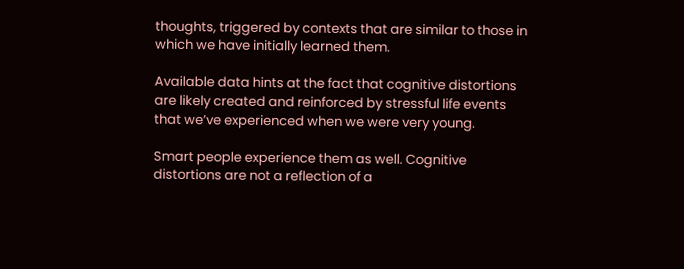thoughts, triggered by contexts that are similar to those in which we have initially learned them.

Available data hints at the fact that cognitive distortions are likely created and reinforced by stressful life events that we’ve experienced when we were very young.

Smart people experience them as well. Cognitive distortions are not a reflection of a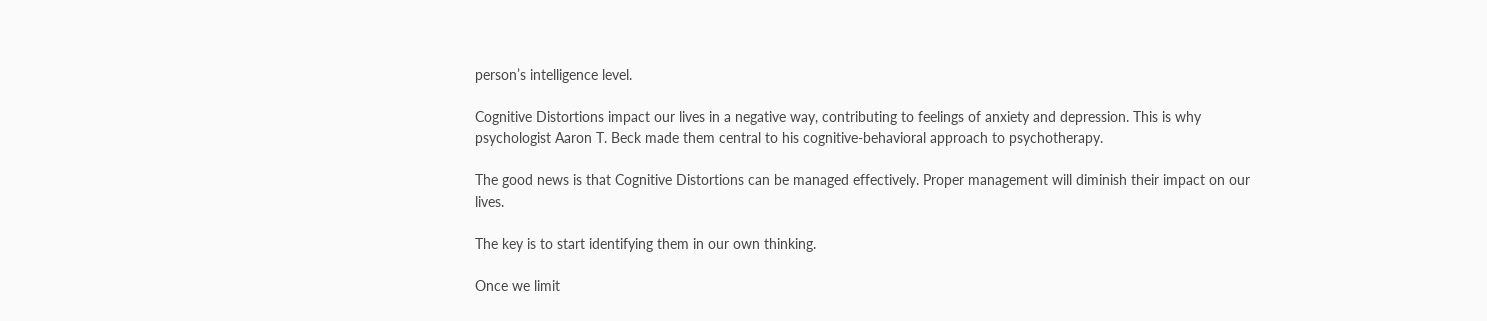person’s intelligence level.

Cognitive Distortions impact our lives in a negative way, contributing to feelings of anxiety and depression. This is why psychologist Aaron T. Beck made them central to his cognitive-behavioral approach to psychotherapy.

The good news is that Cognitive Distortions can be managed effectively. Proper management will diminish their impact on our lives.

The key is to start identifying them in our own thinking.

Once we limit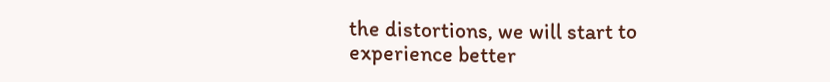the distortions, we will start to experience better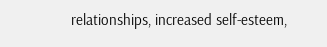relationships, increased self-esteem,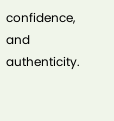confidence, and authenticity.